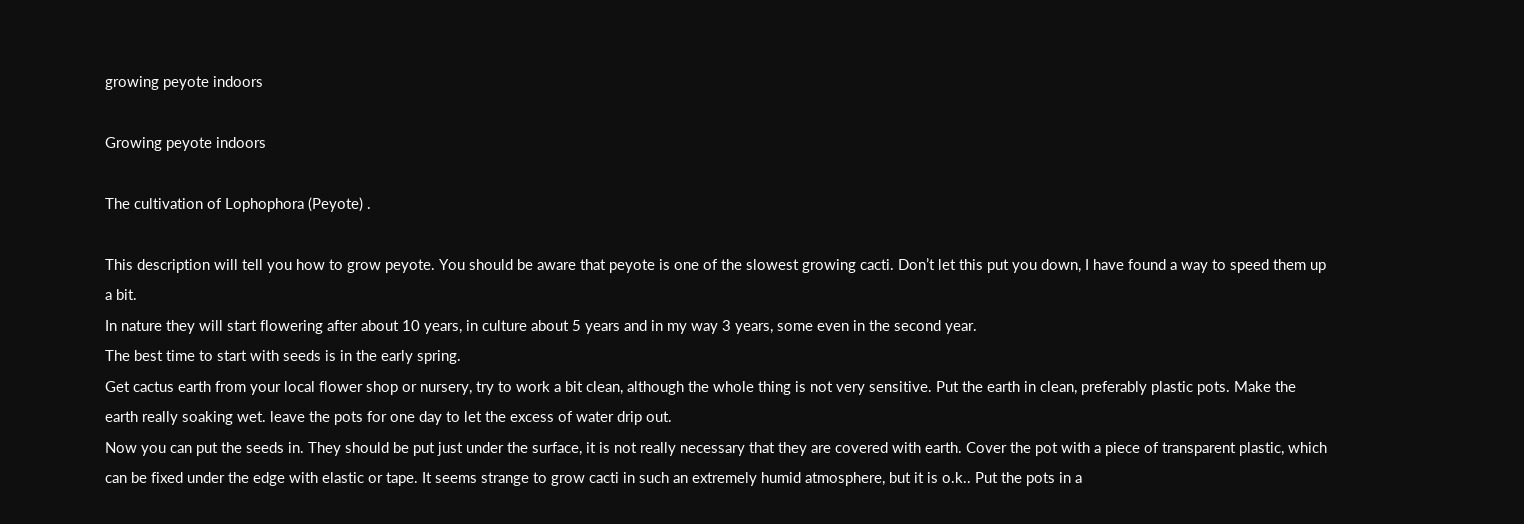growing peyote indoors

Growing peyote indoors

The cultivation of Lophophora (Peyote) .

This description will tell you how to grow peyote. You should be aware that peyote is one of the slowest growing cacti. Don’t let this put you down, I have found a way to speed them up a bit.
In nature they will start flowering after about 10 years, in culture about 5 years and in my way 3 years, some even in the second year.
The best time to start with seeds is in the early spring.
Get cactus earth from your local flower shop or nursery, try to work a bit clean, although the whole thing is not very sensitive. Put the earth in clean, preferably plastic pots. Make the earth really soaking wet. leave the pots for one day to let the excess of water drip out.
Now you can put the seeds in. They should be put just under the surface, it is not really necessary that they are covered with earth. Cover the pot with a piece of transparent plastic, which can be fixed under the edge with elastic or tape. It seems strange to grow cacti in such an extremely humid atmosphere, but it is o.k.. Put the pots in a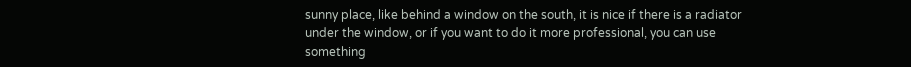sunny place, like behind a window on the south, it is nice if there is a radiator under the window, or if you want to do it more professional, you can use something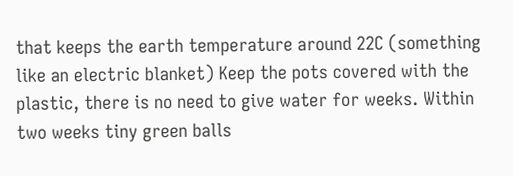that keeps the earth temperature around 22C (something like an electric blanket) Keep the pots covered with the plastic, there is no need to give water for weeks. Within two weeks tiny green balls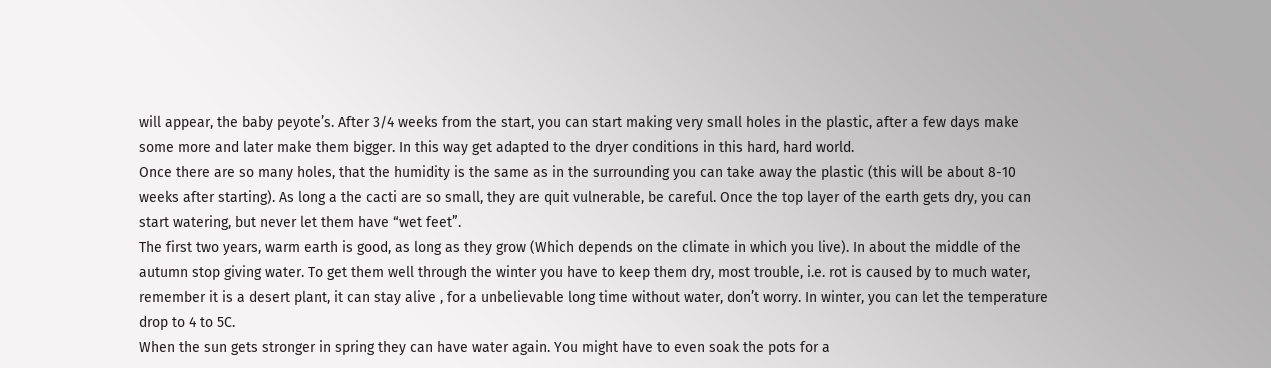will appear, the baby peyote’s. After 3/4 weeks from the start, you can start making very small holes in the plastic, after a few days make some more and later make them bigger. In this way get adapted to the dryer conditions in this hard, hard world.
Once there are so many holes, that the humidity is the same as in the surrounding you can take away the plastic (this will be about 8-10 weeks after starting). As long a the cacti are so small, they are quit vulnerable, be careful. Once the top layer of the earth gets dry, you can start watering, but never let them have “wet feet”.
The first two years, warm earth is good, as long as they grow (Which depends on the climate in which you live). In about the middle of the autumn stop giving water. To get them well through the winter you have to keep them dry, most trouble, i.e. rot is caused by to much water, remember it is a desert plant, it can stay alive , for a unbelievable long time without water, don’t worry. In winter, you can let the temperature drop to 4 to 5C.
When the sun gets stronger in spring they can have water again. You might have to even soak the pots for a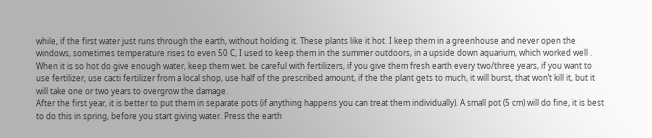while, if the first water just runs through the earth, without holding it. These plants like it hot. I keep them in a greenhouse and never open the windows, sometimes temperature rises to even 50 C, I used to keep them in the summer outdoors, in a upside down aquarium, which worked well . When it is so hot do give enough water, keep them wet. be careful with fertilizers, if you give them fresh earth every two/three years, if you want to use fertilizer, use cacti fertilizer from a local shop, use half of the prescribed amount, if the the plant gets to much, it will burst, that won’t kill it, but it will take one or two years to overgrow the damage.
After the first year, it is better to put them in separate pots (if anything happens you can treat them individually). A small pot (5 cm) will do fine, it is best to do this in spring, before you start giving water. Press the earth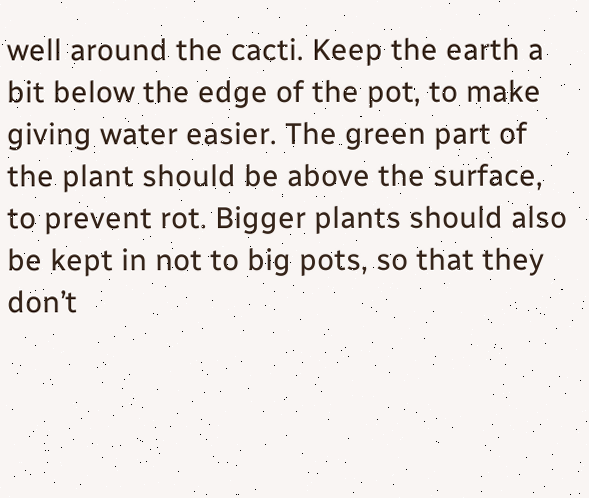well around the cacti. Keep the earth a bit below the edge of the pot, to make giving water easier. The green part of the plant should be above the surface, to prevent rot. Bigger plants should also be kept in not to big pots, so that they don’t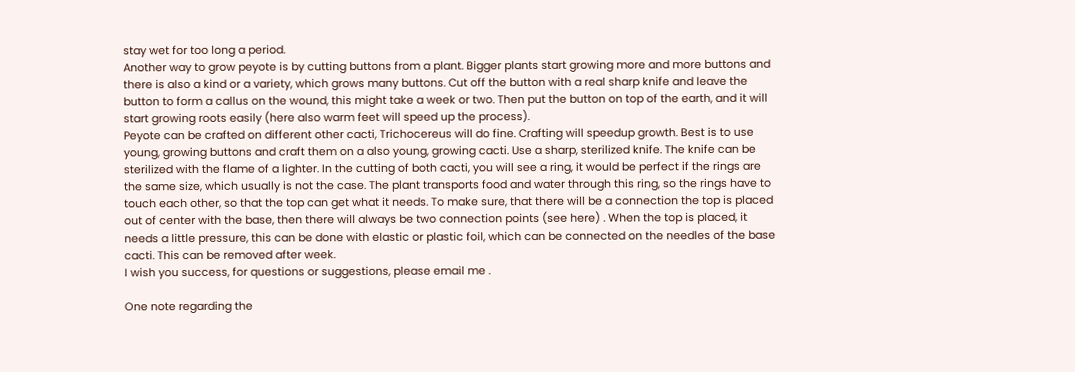stay wet for too long a period.
Another way to grow peyote is by cutting buttons from a plant. Bigger plants start growing more and more buttons and there is also a kind or a variety, which grows many buttons. Cut off the button with a real sharp knife and leave the button to form a callus on the wound, this might take a week or two. Then put the button on top of the earth, and it will start growing roots easily (here also warm feet will speed up the process).
Peyote can be crafted on different other cacti, Trichocereus will do fine. Crafting will speedup growth. Best is to use young, growing buttons and craft them on a also young, growing cacti. Use a sharp, sterilized knife. The knife can be sterilized with the flame of a lighter. In the cutting of both cacti, you will see a ring, it would be perfect if the rings are the same size, which usually is not the case. The plant transports food and water through this ring, so the rings have to touch each other, so that the top can get what it needs. To make sure, that there will be a connection the top is placed out of center with the base, then there will always be two connection points (see here) . When the top is placed, it needs a little pressure, this can be done with elastic or plastic foil, which can be connected on the needles of the base cacti. This can be removed after week.
I wish you success, for questions or suggestions, please email me .

One note regarding the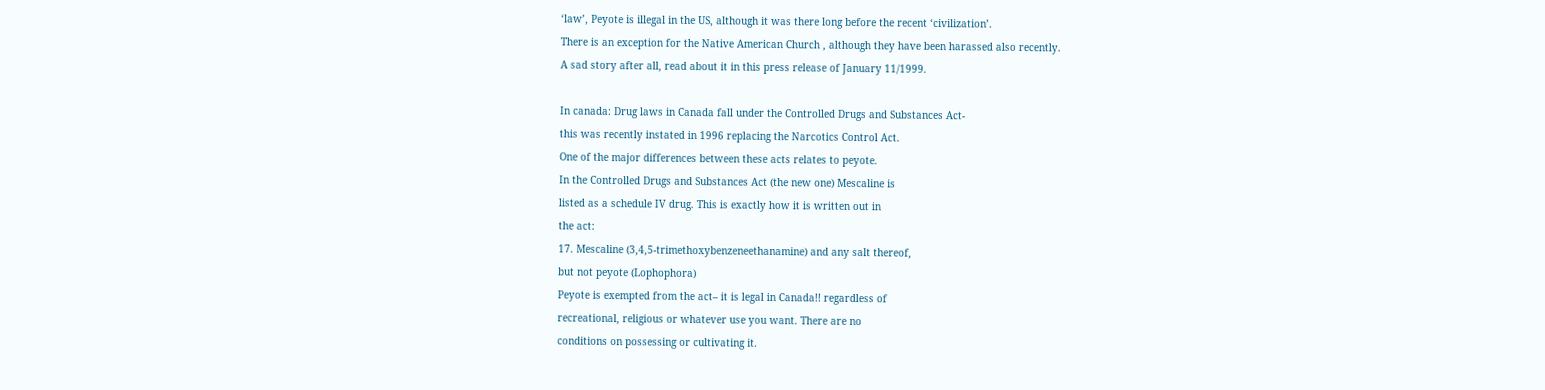‘law’, Peyote is illegal in the US, although it was there long before the recent ‘civilization’.
There is an exception for the Native American Church , although they have been harassed also recently.
A sad story after all, read about it in this press release of January 11/1999.

In canada: Drug laws in Canada fall under the Controlled Drugs and Substances Act-
this was recently instated in 1996 replacing the Narcotics Control Act.
One of the major differences between these acts relates to peyote.
In the Controlled Drugs and Substances Act (the new one) Mescaline is
listed as a schedule IV drug. This is exactly how it is written out in
the act:
17. Mescaline (3,4,5-trimethoxybenzeneethanamine) and any salt thereof,
but not peyote (Lophophora)
Peyote is exempted from the act– it is legal in Canada!! regardless of
recreational, religious or whatever use you want. There are no
conditions on possessing or cultivating it.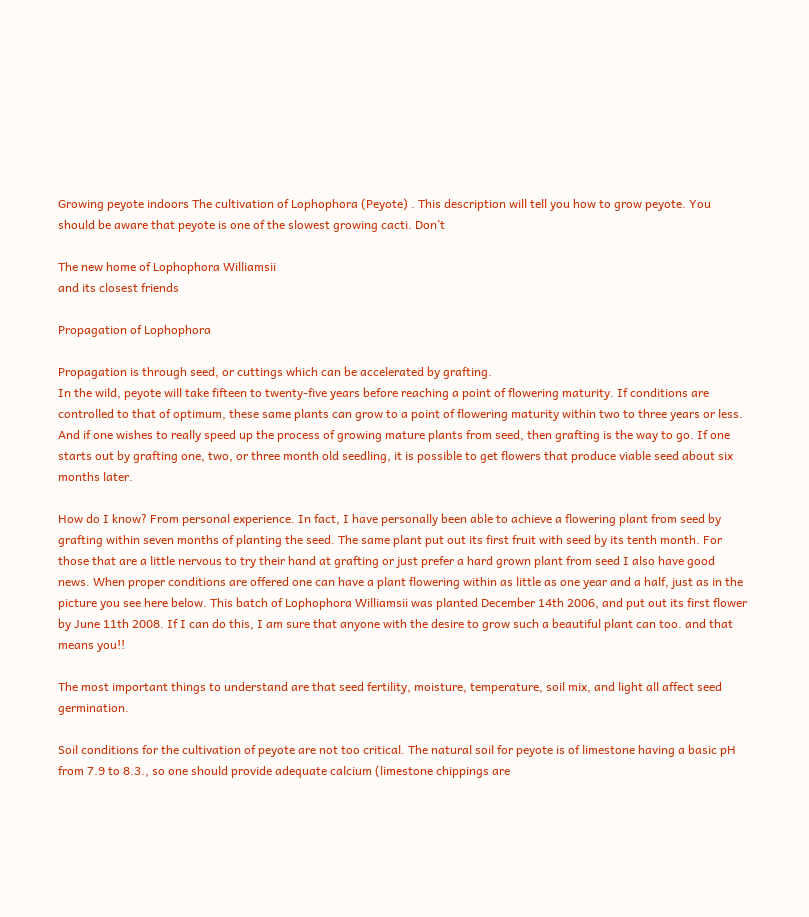Growing peyote indoors The cultivation of Lophophora (Peyote) . This description will tell you how to grow peyote. You should be aware that peyote is one of the slowest growing cacti. Don’t

The new home of Lophophora Williamsii
and its closest friends

Propagation of Lophophora

Propagation is through seed, or cuttings which can be accelerated by grafting.
In the wild, peyote will take fifteen to twenty-five years before reaching a point of flowering maturity. If conditions are controlled to that of optimum, these same plants can grow to a point of flowering maturity within two to three years or less. And if one wishes to really speed up the process of growing mature plants from seed, then grafting is the way to go. If one starts out by grafting one, two, or three month old seedling, it is possible to get flowers that produce viable seed about six months later.

How do I know? From personal experience. In fact, I have personally been able to achieve a flowering plant from seed by grafting within seven months of planting the seed. The same plant put out its first fruit with seed by its tenth month. For those that are a little nervous to try their hand at grafting or just prefer a hard grown plant from seed I also have good news. When proper conditions are offered one can have a plant flowering within as little as one year and a half, just as in the picture you see here below. This batch of Lophophora Williamsii was planted December 14th 2006, and put out its first flower by June 11th 2008. If I can do this, I am sure that anyone with the desire to grow such a beautiful plant can too. and that means you!!

The most important things to understand are that seed fertility, moisture, temperature, soil mix, and light all affect seed germination.

Soil conditions for the cultivation of peyote are not too critical. The natural soil for peyote is of limestone having a basic pH from 7.9 to 8.3., so one should provide adequate calcium (limestone chippings are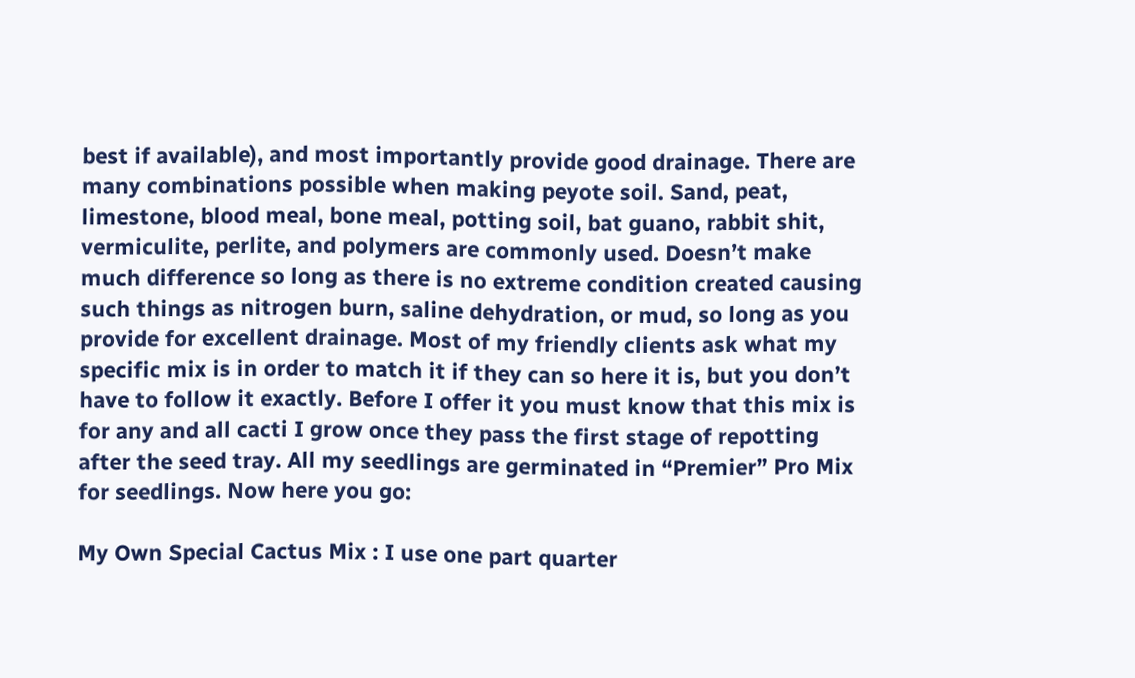best if available), and most importantly provide good drainage. There are many combinations possible when making peyote soil. Sand, peat, limestone, blood meal, bone meal, potting soil, bat guano, rabbit shit, vermiculite, perlite, and polymers are commonly used. Doesn’t make much difference so long as there is no extreme condition created causing such things as nitrogen burn, saline dehydration, or mud, so long as you provide for excellent drainage. Most of my friendly clients ask what my specific mix is in order to match it if they can so here it is, but you don’t have to follow it exactly. Before I offer it you must know that this mix is for any and all cacti I grow once they pass the first stage of repotting after the seed tray. All my seedlings are germinated in “Premier” Pro Mix for seedlings. Now here you go:

My Own Special Cactus Mix : I use one part quarter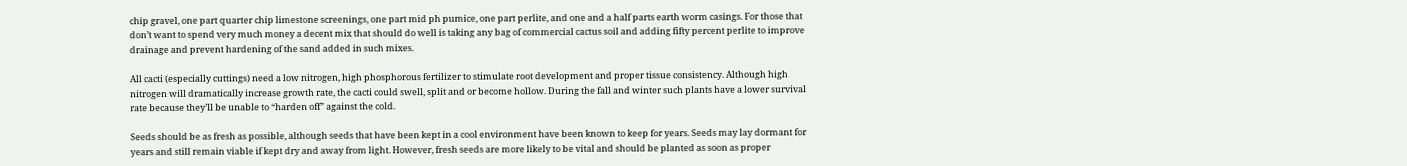chip gravel, one part quarter chip limestone screenings, one part mid ph pumice, one part perlite, and one and a half parts earth worm casings. For those that don’t want to spend very much money a decent mix that should do well is taking any bag of commercial cactus soil and adding fifty percent perlite to improve drainage and prevent hardening of the sand added in such mixes.

All cacti (especially cuttings) need a low nitrogen, high phosphorous fertilizer to stimulate root development and proper tissue consistency. Although high nitrogen will dramatically increase growth rate, the cacti could swell, split and or become hollow. During the fall and winter such plants have a lower survival rate because they’ll be unable to “harden off” against the cold.

Seeds should be as fresh as possible, although seeds that have been kept in a cool environment have been known to keep for years. Seeds may lay dormant for years and still remain viable if kept dry and away from light. However, fresh seeds are more likely to be vital and should be planted as soon as proper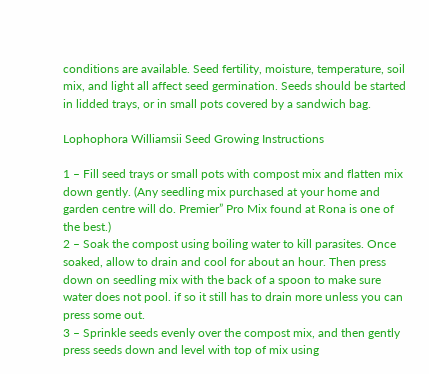conditions are available. Seed fertility, moisture, temperature, soil mix, and light all affect seed germination. Seeds should be started in lidded trays, or in small pots covered by a sandwich bag.

Lophophora Williamsii Seed Growing Instructions

1 – Fill seed trays or small pots with compost mix and flatten mix down gently. (Any seedling mix purchased at your home and garden centre will do. Premier” Pro Mix found at Rona is one of the best.)
2 – Soak the compost using boiling water to kill parasites. Once soaked, allow to drain and cool for about an hour. Then press down on seedling mix with the back of a spoon to make sure water does not pool. if so it still has to drain more unless you can press some out.
3 – Sprinkle seeds evenly over the compost mix, and then gently press seeds down and level with top of mix using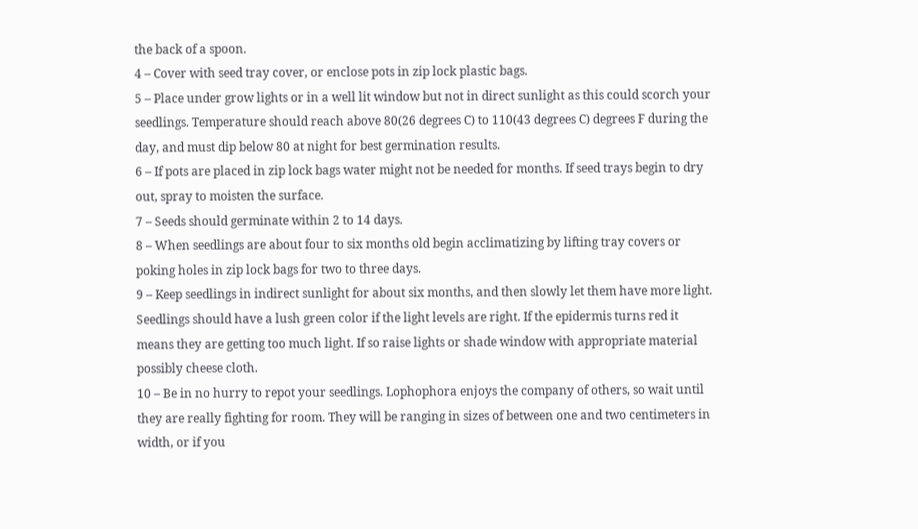the back of a spoon.
4 – Cover with seed tray cover, or enclose pots in zip lock plastic bags.
5 – Place under grow lights or in a well lit window but not in direct sunlight as this could scorch your seedlings. Temperature should reach above 80(26 degrees C) to 110(43 degrees C) degrees F during the day, and must dip below 80 at night for best germination results.
6 – If pots are placed in zip lock bags water might not be needed for months. If seed trays begin to dry out, spray to moisten the surface.
7 – Seeds should germinate within 2 to 14 days.
8 – When seedlings are about four to six months old begin acclimatizing by lifting tray covers or poking holes in zip lock bags for two to three days.
9 – Keep seedlings in indirect sunlight for about six months, and then slowly let them have more light. Seedlings should have a lush green color if the light levels are right. If the epidermis turns red it means they are getting too much light. If so raise lights or shade window with appropriate material possibly cheese cloth.
10 – Be in no hurry to repot your seedlings. Lophophora enjoys the company of others, so wait until they are really fighting for room. They will be ranging in sizes of between one and two centimeters in width, or if you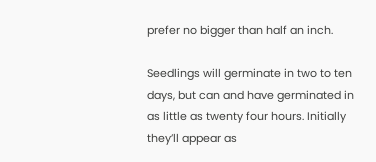prefer no bigger than half an inch.

Seedlings will germinate in two to ten days, but can and have germinated in as little as twenty four hours. Initially they’ll appear as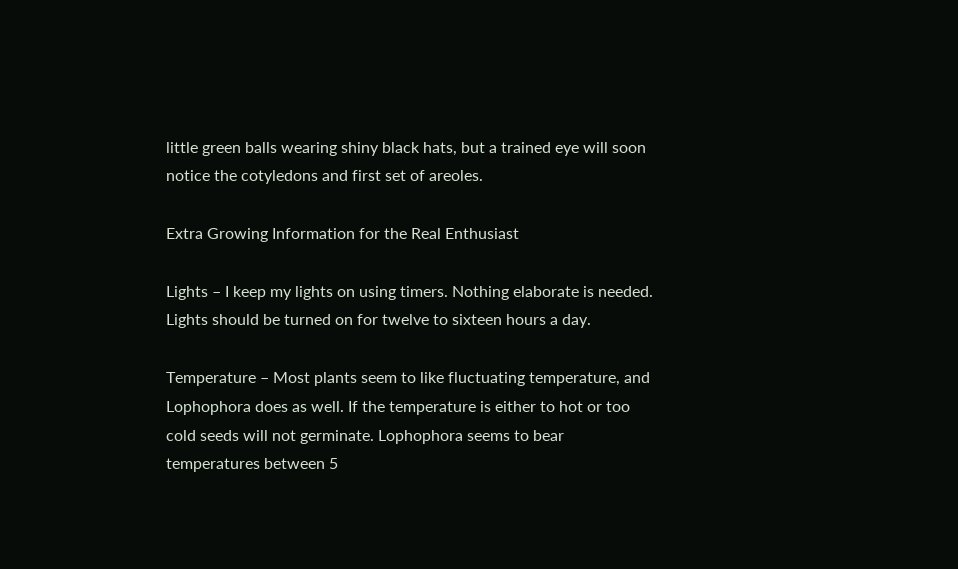little green balls wearing shiny black hats, but a trained eye will soon notice the cotyledons and first set of areoles.

Extra Growing Information for the Real Enthusiast

Lights – I keep my lights on using timers. Nothing elaborate is needed. Lights should be turned on for twelve to sixteen hours a day.

Temperature – Most plants seem to like fluctuating temperature, and Lophophora does as well. If the temperature is either to hot or too cold seeds will not germinate. Lophophora seems to bear temperatures between 5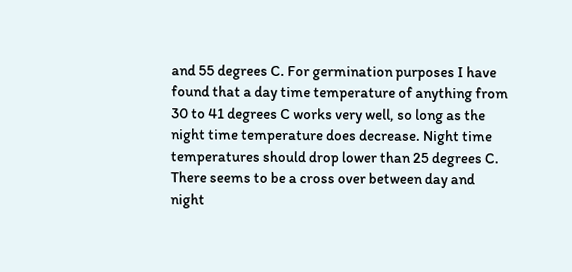and 55 degrees C. For germination purposes I have found that a day time temperature of anything from 30 to 41 degrees C works very well, so long as the night time temperature does decrease. Night time temperatures should drop lower than 25 degrees C. There seems to be a cross over between day and night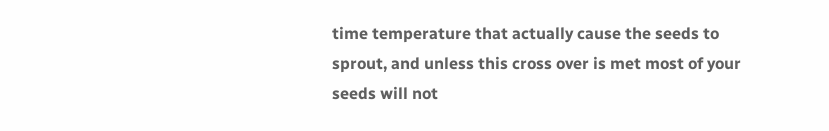time temperature that actually cause the seeds to sprout, and unless this cross over is met most of your seeds will not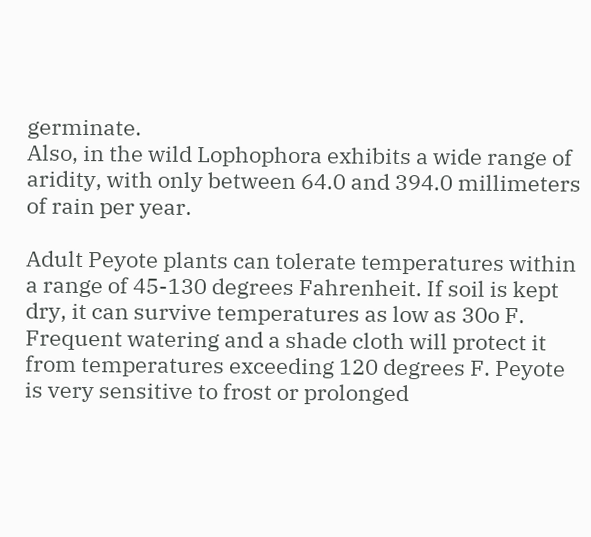germinate.
Also, in the wild Lophophora exhibits a wide range of aridity, with only between 64.0 and 394.0 millimeters of rain per year.

Adult Peyote plants can tolerate temperatures within a range of 45-130 degrees Fahrenheit. If soil is kept dry, it can survive temperatures as low as 30o F. Frequent watering and a shade cloth will protect it from temperatures exceeding 120 degrees F. Peyote is very sensitive to frost or prolonged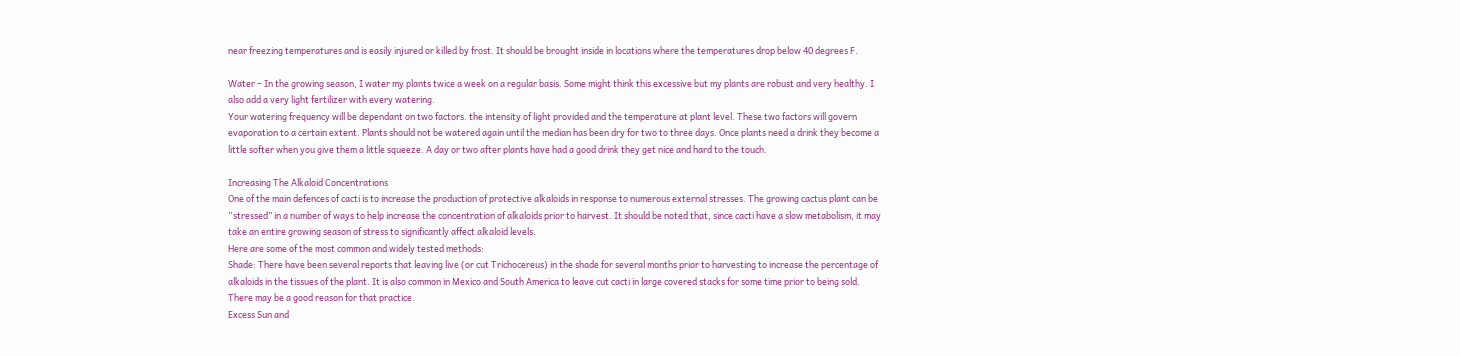near freezing temperatures and is easily injured or killed by frost. It should be brought inside in locations where the temperatures drop below 40 degrees F.

Water – In the growing season, I water my plants twice a week on a regular basis. Some might think this excessive but my plants are robust and very healthy. I also add a very light fertilizer with every watering.
Your watering frequency will be dependant on two factors. the intensity of light provided and the temperature at plant level. These two factors will govern evaporation to a certain extent. Plants should not be watered again until the median has been dry for two to three days. Once plants need a drink they become a little softer when you give them a little squeeze. A day or two after plants have had a good drink they get nice and hard to the touch.

Increasing The Alkaloid Concentrations
One of the main defences of cacti is to increase the production of protective alkaloids in response to numerous external stresses. The growing cactus plant can be “stressed” in a number of ways to help increase the concentration of alkaloids prior to harvest. It should be noted that, since cacti have a slow metabolism, it may take an entire growing season of stress to significantly affect alkaloid levels.
Here are some of the most common and widely tested methods:
Shade: There have been several reports that leaving live (or cut Trichocereus) in the shade for several months prior to harvesting to increase the percentage of alkaloids in the tissues of the plant. It is also common in Mexico and South America to leave cut cacti in large covered stacks for some time prior to being sold. There may be a good reason for that practice.
Excess Sun and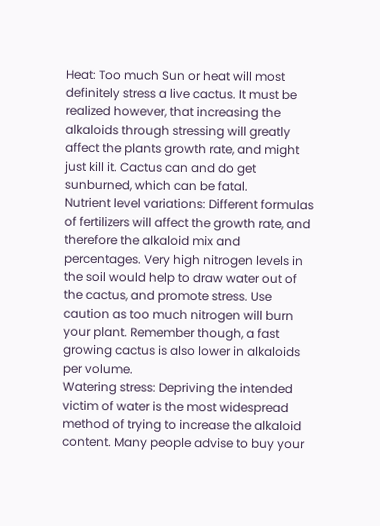Heat: Too much Sun or heat will most definitely stress a live cactus. It must be realized however, that increasing the alkaloids through stressing will greatly affect the plants growth rate, and might just kill it. Cactus can and do get sunburned, which can be fatal.
Nutrient level variations: Different formulas of fertilizers will affect the growth rate, and therefore the alkaloid mix and percentages. Very high nitrogen levels in the soil would help to draw water out of the cactus, and promote stress. Use caution as too much nitrogen will burn your plant. Remember though, a fast growing cactus is also lower in alkaloids per volume.
Watering stress: Depriving the intended victim of water is the most widespread method of trying to increase the alkaloid content. Many people advise to buy your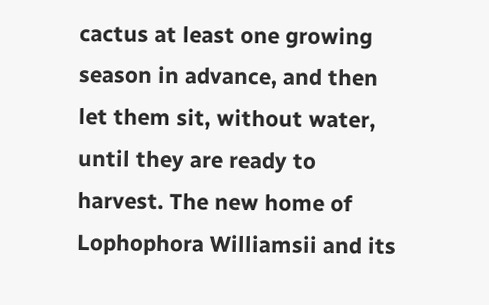cactus at least one growing season in advance, and then let them sit, without water, until they are ready to harvest. The new home of Lophophora Williamsii and its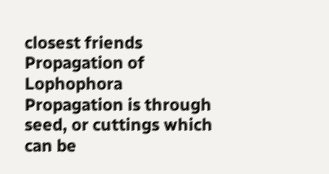closest friends Propagation of Lophophora Propagation is through seed, or cuttings which can be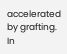accelerated by grafting. In